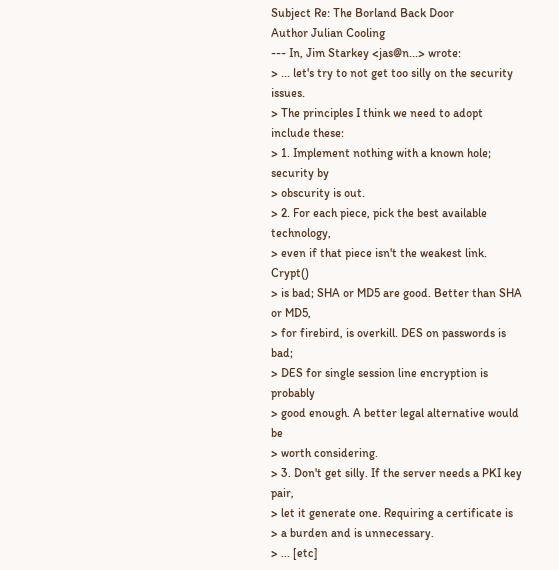Subject Re: The Borland Back Door
Author Julian Cooling
--- In, Jim Starkey <jas@n...> wrote:
> ... let's try to not get too silly on the security issues.
> The principles I think we need to adopt include these:
> 1. Implement nothing with a known hole; security by
> obscurity is out.
> 2. For each piece, pick the best available technology,
> even if that piece isn't the weakest link. Crypt()
> is bad; SHA or MD5 are good. Better than SHA or MD5,
> for firebird, is overkill. DES on passwords is bad;
> DES for single session line encryption is probably
> good enough. A better legal alternative would be
> worth considering.
> 3. Don't get silly. If the server needs a PKI key pair,
> let it generate one. Requiring a certificate is
> a burden and is unnecessary.
> ... [etc]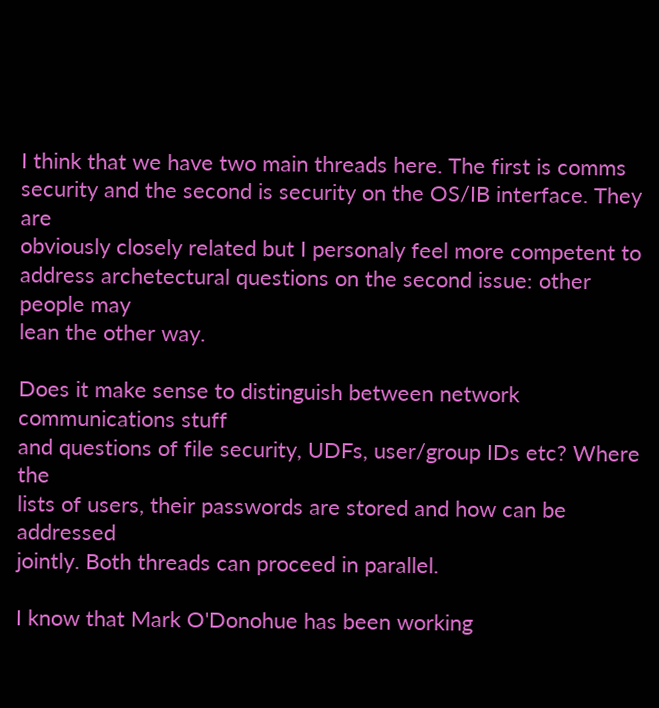I think that we have two main threads here. The first is comms
security and the second is security on the OS/IB interface. They are
obviously closely related but I personaly feel more competent to
address archetectural questions on the second issue: other people may
lean the other way.

Does it make sense to distinguish between network communications stuff
and questions of file security, UDFs, user/group IDs etc? Where the
lists of users, their passwords are stored and how can be addressed
jointly. Both threads can proceed in parallel.

I know that Mark O'Donohue has been working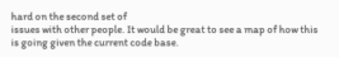hard on the second set of
issues with other people. It would be great to see a map of how this
is going given the current code base.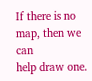If there is no map, then we can
help draw one.